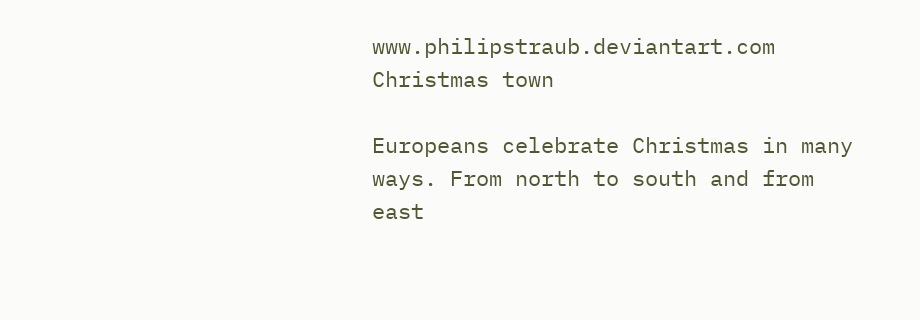www.philipstraub.deviantart.com Christmas town

Europeans celebrate Christmas in many ways. From north to south and from east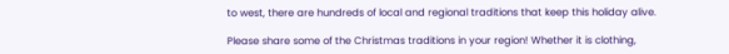to west, there are hundreds of local and regional traditions that keep this holiday alive.

Please share some of the Christmas traditions in your region! Whether it is clothing,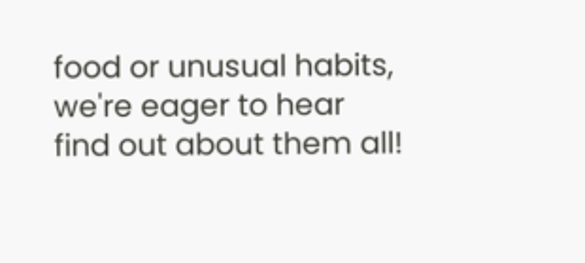food or unusual habits, we're eager to hear find out about them all!